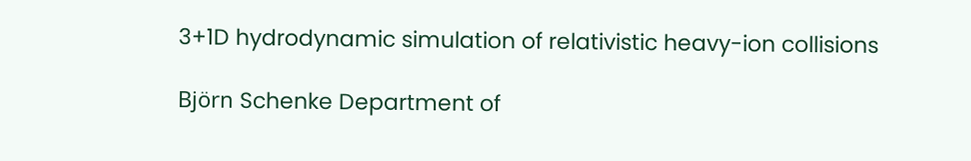3+1D hydrodynamic simulation of relativistic heavy-ion collisions

Björn Schenke Department of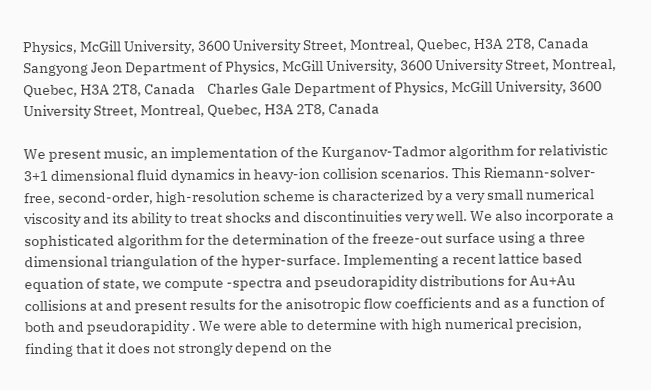Physics, McGill University, 3600 University Street, Montreal, Quebec, H3A 2T8, Canada    Sangyong Jeon Department of Physics, McGill University, 3600 University Street, Montreal, Quebec, H3A 2T8, Canada    Charles Gale Department of Physics, McGill University, 3600 University Street, Montreal, Quebec, H3A 2T8, Canada

We present music, an implementation of the Kurganov-Tadmor algorithm for relativistic 3+1 dimensional fluid dynamics in heavy-ion collision scenarios. This Riemann-solver-free, second-order, high-resolution scheme is characterized by a very small numerical viscosity and its ability to treat shocks and discontinuities very well. We also incorporate a sophisticated algorithm for the determination of the freeze-out surface using a three dimensional triangulation of the hyper-surface. Implementing a recent lattice based equation of state, we compute -spectra and pseudorapidity distributions for Au+Au collisions at and present results for the anisotropic flow coefficients and as a function of both and pseudorapidity . We were able to determine with high numerical precision, finding that it does not strongly depend on the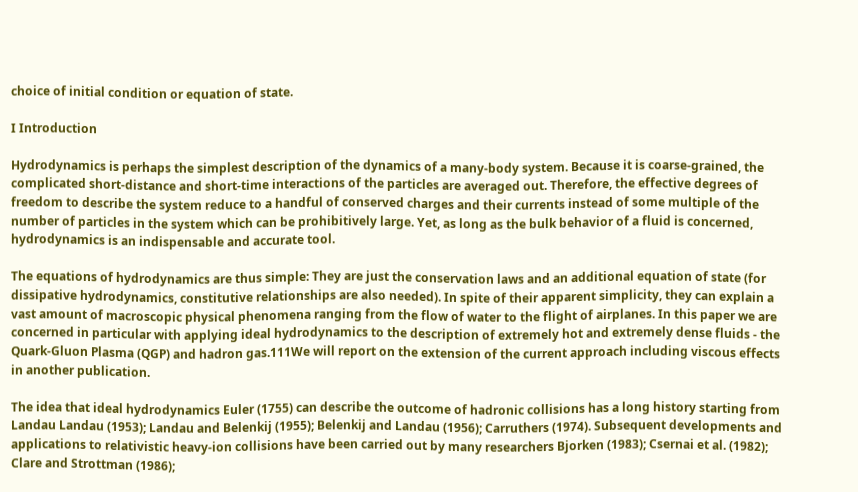choice of initial condition or equation of state.

I Introduction

Hydrodynamics is perhaps the simplest description of the dynamics of a many-body system. Because it is coarse-grained, the complicated short-distance and short-time interactions of the particles are averaged out. Therefore, the effective degrees of freedom to describe the system reduce to a handful of conserved charges and their currents instead of some multiple of the number of particles in the system which can be prohibitively large. Yet, as long as the bulk behavior of a fluid is concerned, hydrodynamics is an indispensable and accurate tool.

The equations of hydrodynamics are thus simple: They are just the conservation laws and an additional equation of state (for dissipative hydrodynamics, constitutive relationships are also needed). In spite of their apparent simplicity, they can explain a vast amount of macroscopic physical phenomena ranging from the flow of water to the flight of airplanes. In this paper we are concerned in particular with applying ideal hydrodynamics to the description of extremely hot and extremely dense fluids - the Quark-Gluon Plasma (QGP) and hadron gas.111We will report on the extension of the current approach including viscous effects in another publication.

The idea that ideal hydrodynamics Euler (1755) can describe the outcome of hadronic collisions has a long history starting from Landau Landau (1953); Landau and Belenkij (1955); Belenkij and Landau (1956); Carruthers (1974). Subsequent developments and applications to relativistic heavy-ion collisions have been carried out by many researchers Bjorken (1983); Csernai et al. (1982); Clare and Strottman (1986);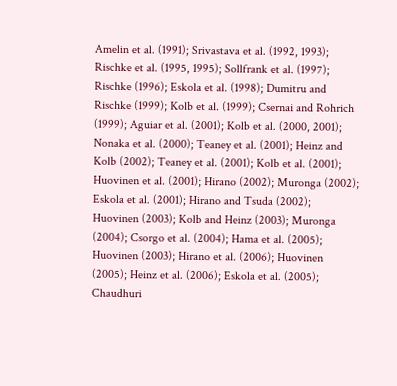Amelin et al. (1991); Srivastava et al. (1992, 1993); Rischke et al. (1995, 1995); Sollfrank et al. (1997); Rischke (1996); Eskola et al. (1998); Dumitru and Rischke (1999); Kolb et al. (1999); Csernai and Rohrich (1999); Aguiar et al. (2001); Kolb et al. (2000, 2001); Nonaka et al. (2000); Teaney et al. (2001); Heinz and Kolb (2002); Teaney et al. (2001); Kolb et al. (2001); Huovinen et al. (2001); Hirano (2002); Muronga (2002); Eskola et al. (2001); Hirano and Tsuda (2002); Huovinen (2003); Kolb and Heinz (2003); Muronga (2004); Csorgo et al. (2004); Hama et al. (2005); Huovinen (2003); Hirano et al. (2006); Huovinen (2005); Heinz et al. (2006); Eskola et al. (2005); Chaudhuri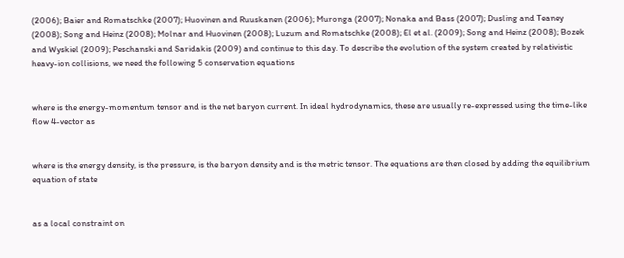(2006); Baier and Romatschke (2007); Huovinen and Ruuskanen (2006); Muronga (2007); Nonaka and Bass (2007); Dusling and Teaney (2008); Song and Heinz (2008); Molnar and Huovinen (2008); Luzum and Romatschke (2008); El et al. (2009); Song and Heinz (2008); Bozek and Wyskiel (2009); Peschanski and Saridakis (2009) and continue to this day. To describe the evolution of the system created by relativistic heavy-ion collisions, we need the following 5 conservation equations


where is the energy-momentum tensor and is the net baryon current. In ideal hydrodynamics, these are usually re-expressed using the time-like flow 4-vector as


where is the energy density, is the pressure, is the baryon density and is the metric tensor. The equations are then closed by adding the equilibrium equation of state


as a local constraint on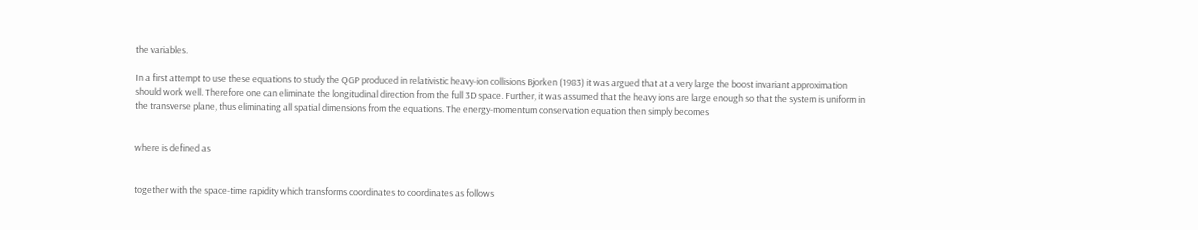the variables.

In a first attempt to use these equations to study the QGP produced in relativistic heavy-ion collisions Bjorken (1983) it was argued that at a very large the boost invariant approximation should work well. Therefore one can eliminate the longitudinal direction from the full 3D space. Further, it was assumed that the heavy ions are large enough so that the system is uniform in the transverse plane, thus eliminating all spatial dimensions from the equations. The energy-momentum conservation equation then simply becomes


where is defined as


together with the space-time rapidity which transforms coordinates to coordinates as follows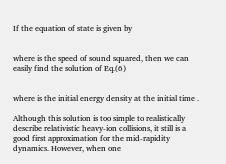If the equation of state is given by


where is the speed of sound squared, then we can easily find the solution of Eq.(6)


where is the initial energy density at the initial time .

Although this solution is too simple to realistically describe relativistic heavy-ion collisions, it still is a good first approximation for the mid-rapidity dynamics. However, when one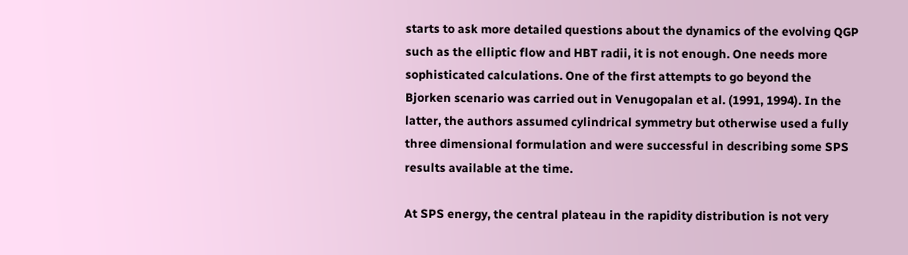starts to ask more detailed questions about the dynamics of the evolving QGP such as the elliptic flow and HBT radii, it is not enough. One needs more sophisticated calculations. One of the first attempts to go beyond the Bjorken scenario was carried out in Venugopalan et al. (1991, 1994). In the latter, the authors assumed cylindrical symmetry but otherwise used a fully three dimensional formulation and were successful in describing some SPS results available at the time.

At SPS energy, the central plateau in the rapidity distribution is not very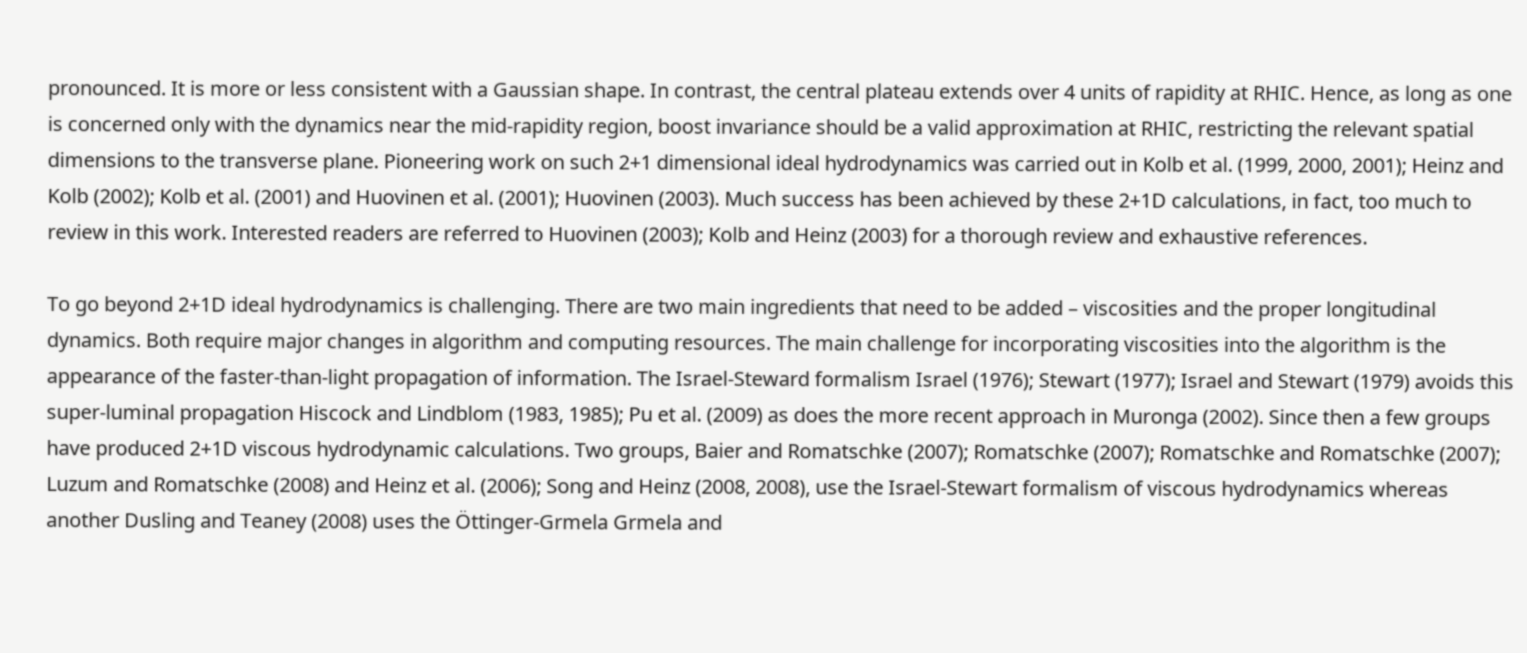pronounced. It is more or less consistent with a Gaussian shape. In contrast, the central plateau extends over 4 units of rapidity at RHIC. Hence, as long as one is concerned only with the dynamics near the mid-rapidity region, boost invariance should be a valid approximation at RHIC, restricting the relevant spatial dimensions to the transverse plane. Pioneering work on such 2+1 dimensional ideal hydrodynamics was carried out in Kolb et al. (1999, 2000, 2001); Heinz and Kolb (2002); Kolb et al. (2001) and Huovinen et al. (2001); Huovinen (2003). Much success has been achieved by these 2+1D calculations, in fact, too much to review in this work. Interested readers are referred to Huovinen (2003); Kolb and Heinz (2003) for a thorough review and exhaustive references.

To go beyond 2+1D ideal hydrodynamics is challenging. There are two main ingredients that need to be added – viscosities and the proper longitudinal dynamics. Both require major changes in algorithm and computing resources. The main challenge for incorporating viscosities into the algorithm is the appearance of the faster-than-light propagation of information. The Israel-Steward formalism Israel (1976); Stewart (1977); Israel and Stewart (1979) avoids this super-luminal propagation Hiscock and Lindblom (1983, 1985); Pu et al. (2009) as does the more recent approach in Muronga (2002). Since then a few groups have produced 2+1D viscous hydrodynamic calculations. Two groups, Baier and Romatschke (2007); Romatschke (2007); Romatschke and Romatschke (2007); Luzum and Romatschke (2008) and Heinz et al. (2006); Song and Heinz (2008, 2008), use the Israel-Stewart formalism of viscous hydrodynamics whereas another Dusling and Teaney (2008) uses the Öttinger-Grmela Grmela and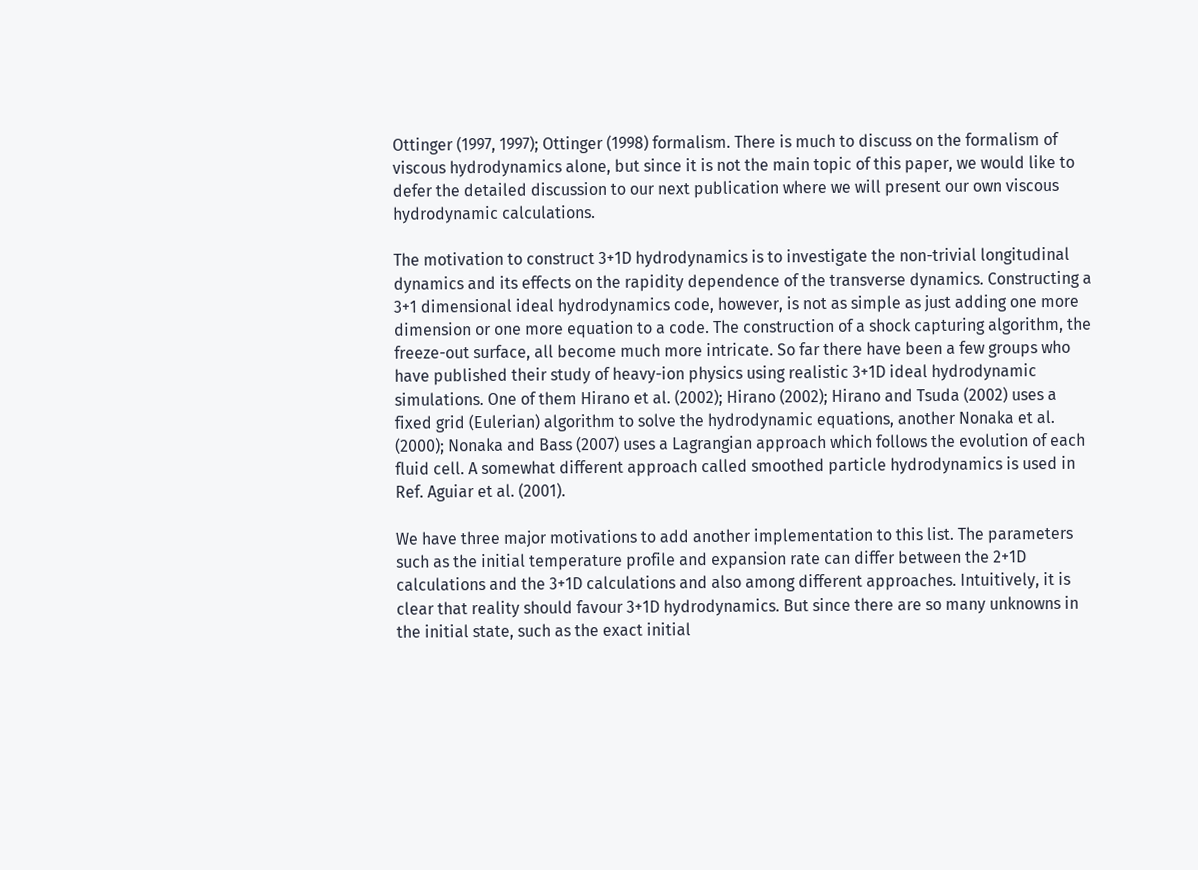Ottinger (1997, 1997); Ottinger (1998) formalism. There is much to discuss on the formalism of viscous hydrodynamics alone, but since it is not the main topic of this paper, we would like to defer the detailed discussion to our next publication where we will present our own viscous hydrodynamic calculations.

The motivation to construct 3+1D hydrodynamics is to investigate the non-trivial longitudinal dynamics and its effects on the rapidity dependence of the transverse dynamics. Constructing a 3+1 dimensional ideal hydrodynamics code, however, is not as simple as just adding one more dimension or one more equation to a code. The construction of a shock capturing algorithm, the freeze-out surface, all become much more intricate. So far there have been a few groups who have published their study of heavy-ion physics using realistic 3+1D ideal hydrodynamic simulations. One of them Hirano et al. (2002); Hirano (2002); Hirano and Tsuda (2002) uses a fixed grid (Eulerian) algorithm to solve the hydrodynamic equations, another Nonaka et al. (2000); Nonaka and Bass (2007) uses a Lagrangian approach which follows the evolution of each fluid cell. A somewhat different approach called smoothed particle hydrodynamics is used in Ref. Aguiar et al. (2001).

We have three major motivations to add another implementation to this list. The parameters such as the initial temperature profile and expansion rate can differ between the 2+1D calculations and the 3+1D calculations and also among different approaches. Intuitively, it is clear that reality should favour 3+1D hydrodynamics. But since there are so many unknowns in the initial state, such as the exact initial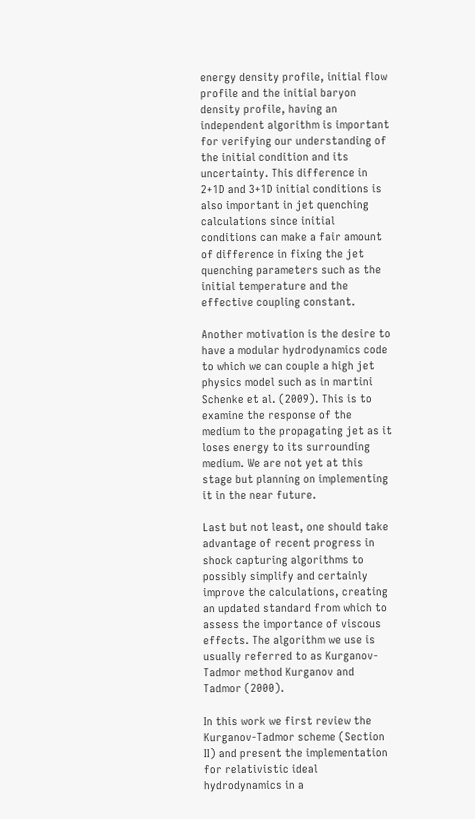energy density profile, initial flow profile and the initial baryon density profile, having an independent algorithm is important for verifying our understanding of the initial condition and its uncertainty. This difference in 2+1D and 3+1D initial conditions is also important in jet quenching calculations since initial conditions can make a fair amount of difference in fixing the jet quenching parameters such as the initial temperature and the effective coupling constant.

Another motivation is the desire to have a modular hydrodynamics code to which we can couple a high jet physics model such as in martini Schenke et al. (2009). This is to examine the response of the medium to the propagating jet as it loses energy to its surrounding medium. We are not yet at this stage but planning on implementing it in the near future.

Last but not least, one should take advantage of recent progress in shock capturing algorithms to possibly simplify and certainly improve the calculations, creating an updated standard from which to assess the importance of viscous effects. The algorithm we use is usually referred to as Kurganov-Tadmor method Kurganov and Tadmor (2000).

In this work we first review the Kurganov-Tadmor scheme (Section II) and present the implementation for relativistic ideal hydrodynamics in a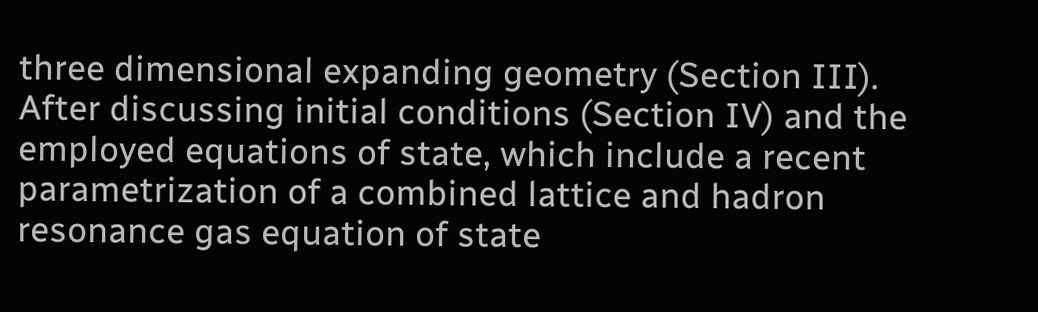three dimensional expanding geometry (Section III). After discussing initial conditions (Section IV) and the employed equations of state, which include a recent parametrization of a combined lattice and hadron resonance gas equation of state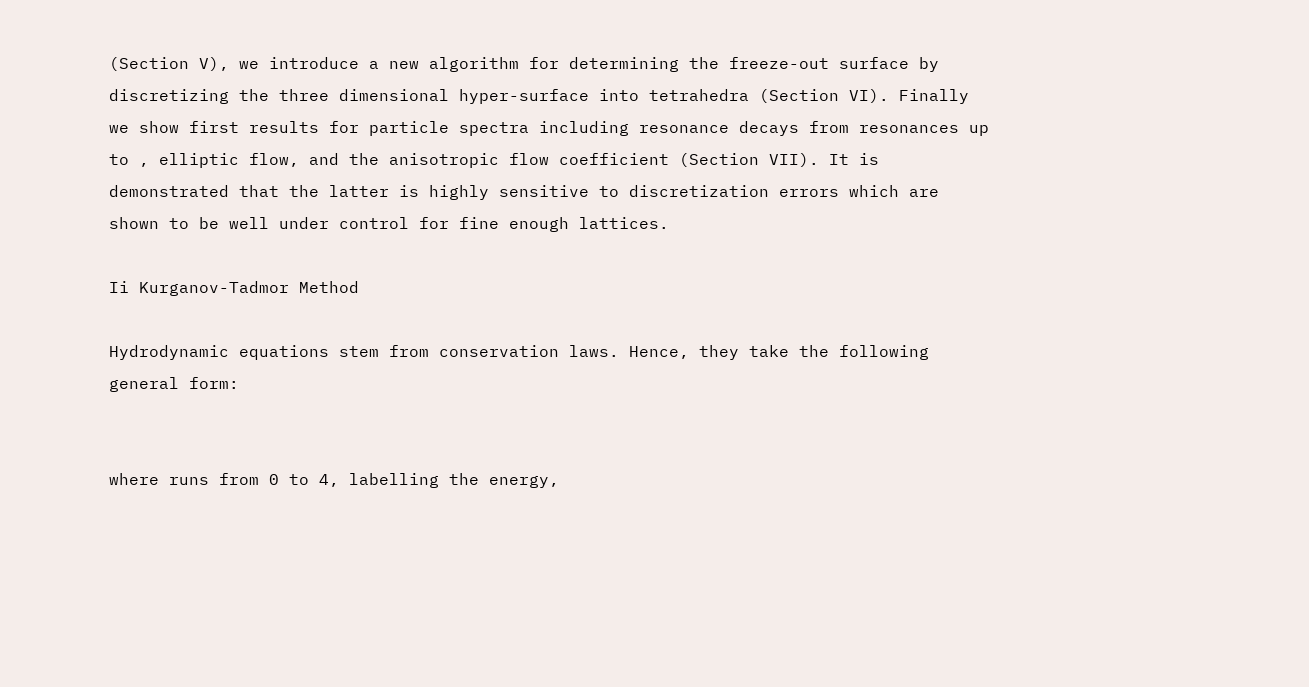(Section V), we introduce a new algorithm for determining the freeze-out surface by discretizing the three dimensional hyper-surface into tetrahedra (Section VI). Finally we show first results for particle spectra including resonance decays from resonances up to , elliptic flow, and the anisotropic flow coefficient (Section VII). It is demonstrated that the latter is highly sensitive to discretization errors which are shown to be well under control for fine enough lattices.

Ii Kurganov-Tadmor Method

Hydrodynamic equations stem from conservation laws. Hence, they take the following general form:


where runs from 0 to 4, labelling the energy,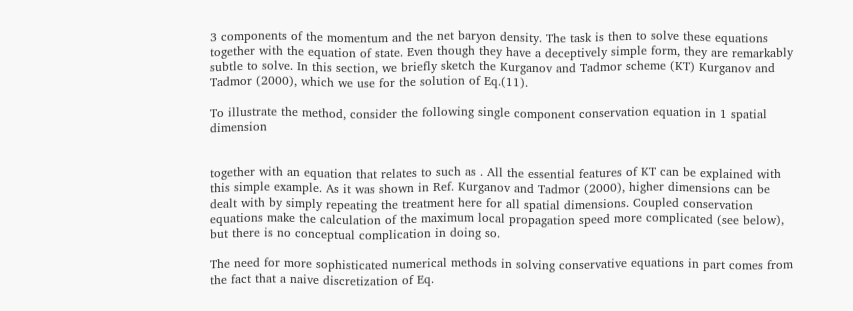3 components of the momentum and the net baryon density. The task is then to solve these equations together with the equation of state. Even though they have a deceptively simple form, they are remarkably subtle to solve. In this section, we briefly sketch the Kurganov and Tadmor scheme (KT) Kurganov and Tadmor (2000), which we use for the solution of Eq.(11).

To illustrate the method, consider the following single component conservation equation in 1 spatial dimension


together with an equation that relates to such as . All the essential features of KT can be explained with this simple example. As it was shown in Ref. Kurganov and Tadmor (2000), higher dimensions can be dealt with by simply repeating the treatment here for all spatial dimensions. Coupled conservation equations make the calculation of the maximum local propagation speed more complicated (see below), but there is no conceptual complication in doing so.

The need for more sophisticated numerical methods in solving conservative equations in part comes from the fact that a naive discretization of Eq.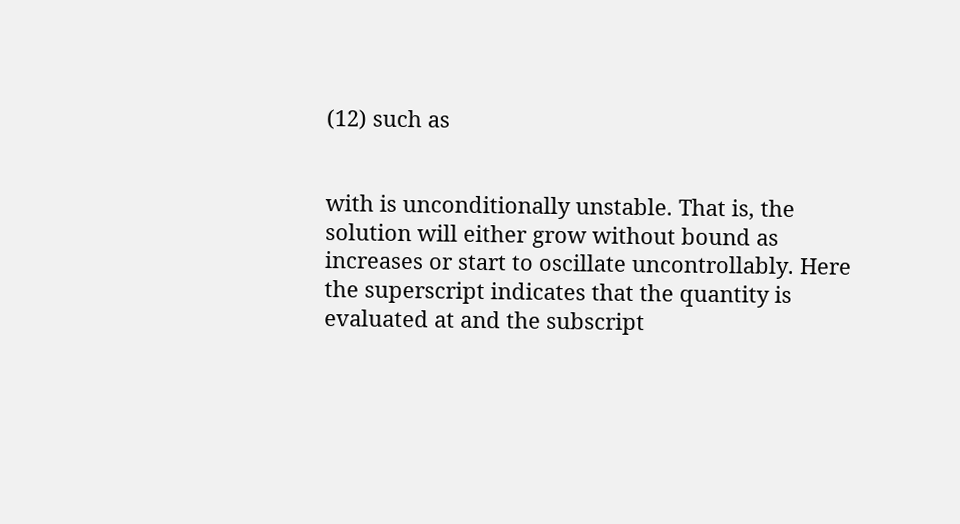(12) such as


with is unconditionally unstable. That is, the solution will either grow without bound as increases or start to oscillate uncontrollably. Here the superscript indicates that the quantity is evaluated at and the subscript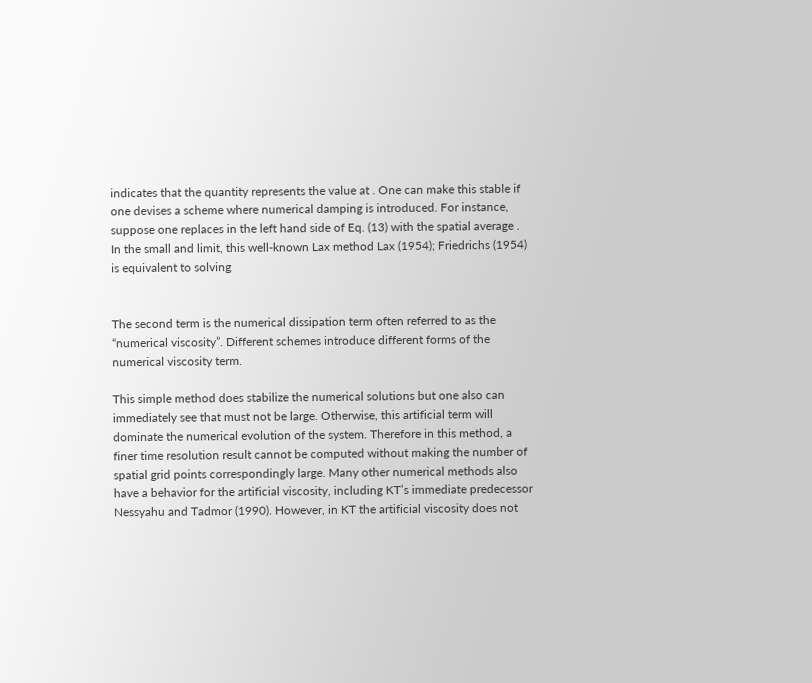indicates that the quantity represents the value at . One can make this stable if one devises a scheme where numerical damping is introduced. For instance, suppose one replaces in the left hand side of Eq. (13) with the spatial average . In the small and limit, this well-known Lax method Lax (1954); Friedrichs (1954) is equivalent to solving


The second term is the numerical dissipation term often referred to as the “numerical viscosity”. Different schemes introduce different forms of the numerical viscosity term.

This simple method does stabilize the numerical solutions but one also can immediately see that must not be large. Otherwise, this artificial term will dominate the numerical evolution of the system. Therefore in this method, a finer time resolution result cannot be computed without making the number of spatial grid points correspondingly large. Many other numerical methods also have a behavior for the artificial viscosity, including KT’s immediate predecessor Nessyahu and Tadmor (1990). However, in KT the artificial viscosity does not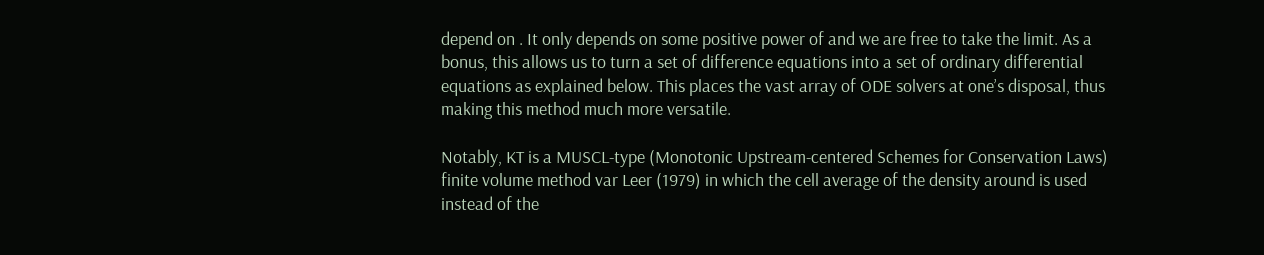depend on . It only depends on some positive power of and we are free to take the limit. As a bonus, this allows us to turn a set of difference equations into a set of ordinary differential equations as explained below. This places the vast array of ODE solvers at one’s disposal, thus making this method much more versatile.

Notably, KT is a MUSCL-type (Monotonic Upstream-centered Schemes for Conservation Laws) finite volume method var Leer (1979) in which the cell average of the density around is used instead of the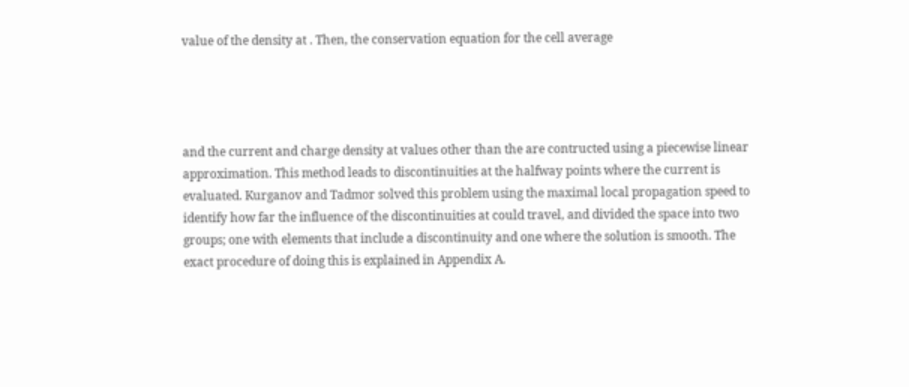value of the density at . Then, the conservation equation for the cell average




and the current and charge density at values other than the are contructed using a piecewise linear approximation. This method leads to discontinuities at the halfway points where the current is evaluated. Kurganov and Tadmor solved this problem using the maximal local propagation speed to identify how far the influence of the discontinuities at could travel, and divided the space into two groups; one with elements that include a discontinuity and one where the solution is smooth. The exact procedure of doing this is explained in Appendix A.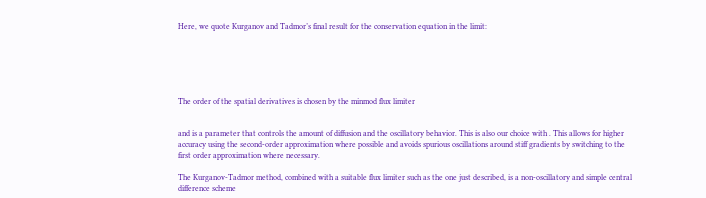Here, we quote Kurganov and Tadmor’s final result for the conservation equation in the limit:






The order of the spatial derivatives is chosen by the minmod flux limiter


and is a parameter that controls the amount of diffusion and the oscillatory behavior. This is also our choice with . This allows for higher accuracy using the second-order approximation where possible and avoids spurious oscillations around stiff gradients by switching to the first order approximation where necessary.

The Kurganov-Tadmor method, combined with a suitable flux limiter such as the one just described, is a non-oscillatory and simple central difference scheme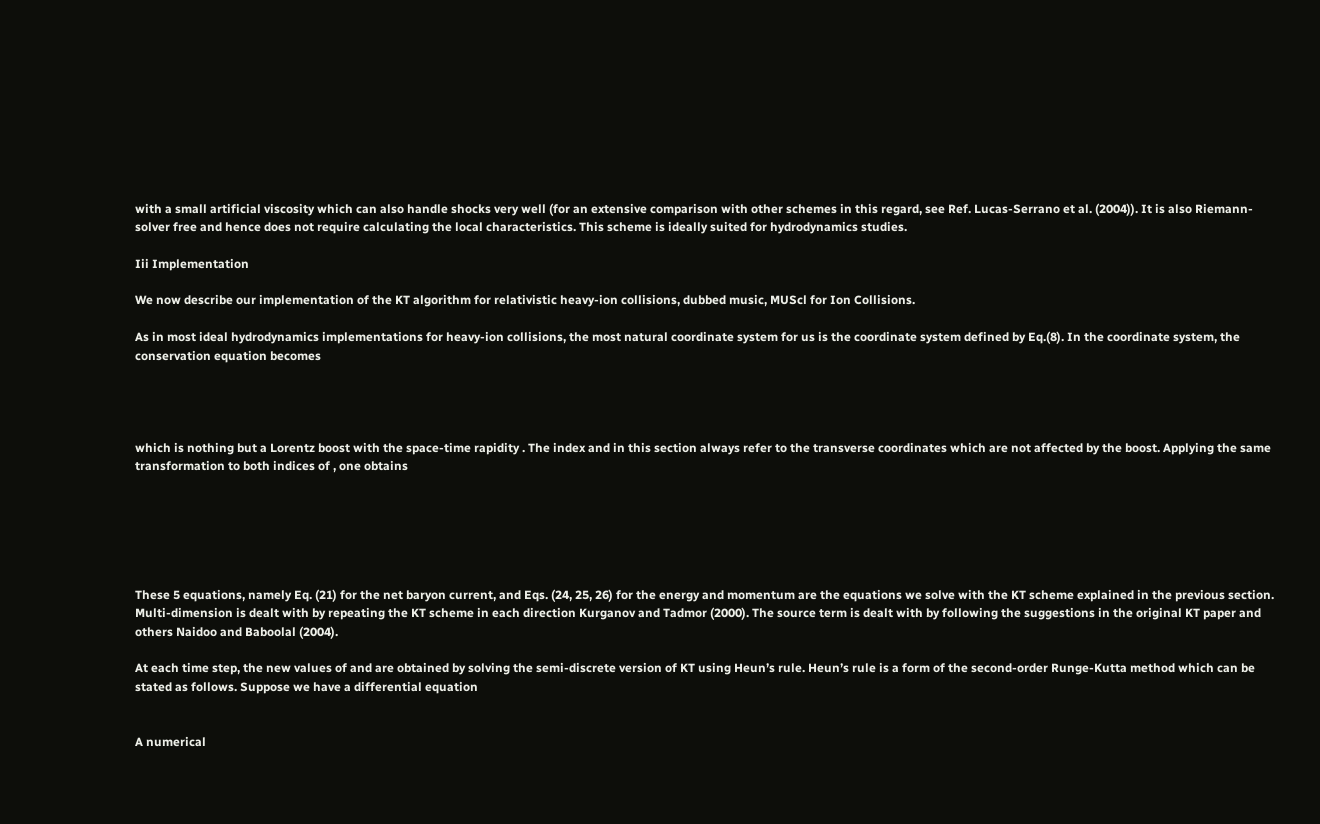with a small artificial viscosity which can also handle shocks very well (for an extensive comparison with other schemes in this regard, see Ref. Lucas-Serrano et al. (2004)). It is also Riemann-solver free and hence does not require calculating the local characteristics. This scheme is ideally suited for hydrodynamics studies.

Iii Implementation

We now describe our implementation of the KT algorithm for relativistic heavy-ion collisions, dubbed music, MUScl for Ion Collisions.

As in most ideal hydrodynamics implementations for heavy-ion collisions, the most natural coordinate system for us is the coordinate system defined by Eq.(8). In the coordinate system, the conservation equation becomes




which is nothing but a Lorentz boost with the space-time rapidity . The index and in this section always refer to the transverse coordinates which are not affected by the boost. Applying the same transformation to both indices of , one obtains






These 5 equations, namely Eq. (21) for the net baryon current, and Eqs. (24, 25, 26) for the energy and momentum are the equations we solve with the KT scheme explained in the previous section. Multi-dimension is dealt with by repeating the KT scheme in each direction Kurganov and Tadmor (2000). The source term is dealt with by following the suggestions in the original KT paper and others Naidoo and Baboolal (2004).

At each time step, the new values of and are obtained by solving the semi-discrete version of KT using Heun’s rule. Heun’s rule is a form of the second-order Runge-Kutta method which can be stated as follows. Suppose we have a differential equation


A numerical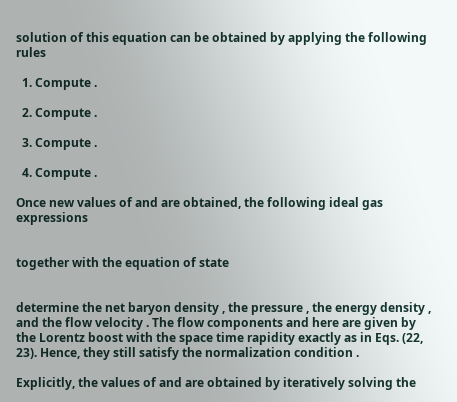solution of this equation can be obtained by applying the following rules

  1. Compute .

  2. Compute .

  3. Compute .

  4. Compute .

Once new values of and are obtained, the following ideal gas expressions


together with the equation of state


determine the net baryon density , the pressure , the energy density , and the flow velocity . The flow components and here are given by the Lorentz boost with the space time rapidity exactly as in Eqs. (22, 23). Hence, they still satisfy the normalization condition .

Explicitly, the values of and are obtained by iteratively solving the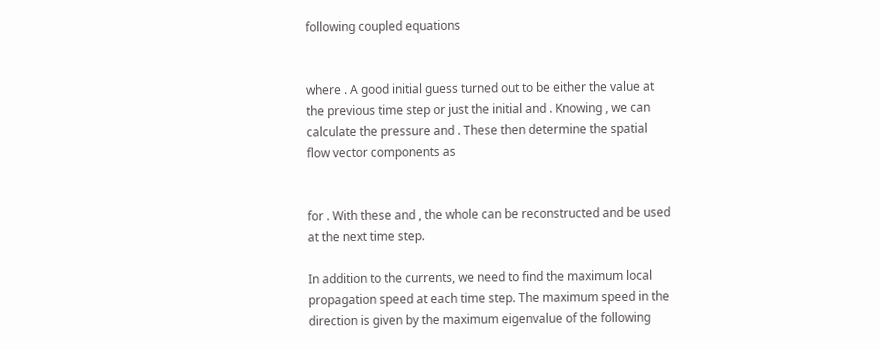following coupled equations


where . A good initial guess turned out to be either the value at the previous time step or just the initial and . Knowing , we can calculate the pressure and . These then determine the spatial flow vector components as


for . With these and , the whole can be reconstructed and be used at the next time step.

In addition to the currents, we need to find the maximum local propagation speed at each time step. The maximum speed in the direction is given by the maximum eigenvalue of the following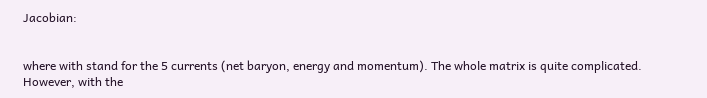Jacobian:


where with stand for the 5 currents (net baryon, energy and momentum). The whole matrix is quite complicated. However, with the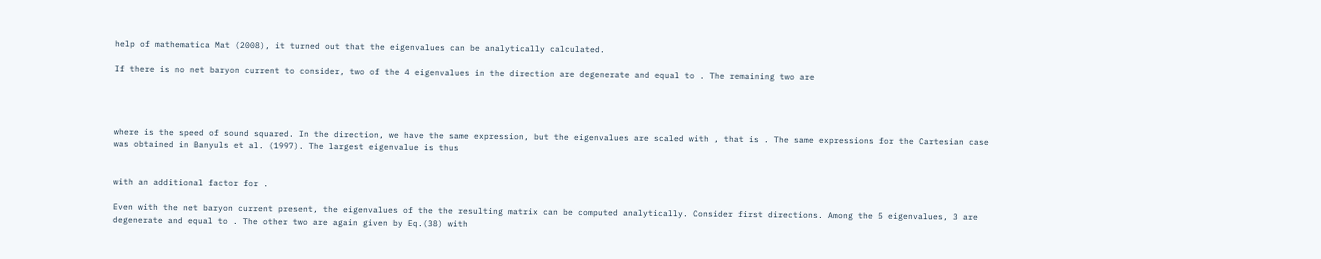help of mathematica Mat (2008), it turned out that the eigenvalues can be analytically calculated.

If there is no net baryon current to consider, two of the 4 eigenvalues in the direction are degenerate and equal to . The remaining two are




where is the speed of sound squared. In the direction, we have the same expression, but the eigenvalues are scaled with , that is . The same expressions for the Cartesian case was obtained in Banyuls et al. (1997). The largest eigenvalue is thus


with an additional factor for .

Even with the net baryon current present, the eigenvalues of the the resulting matrix can be computed analytically. Consider first directions. Among the 5 eigenvalues, 3 are degenerate and equal to . The other two are again given by Eq.(38) with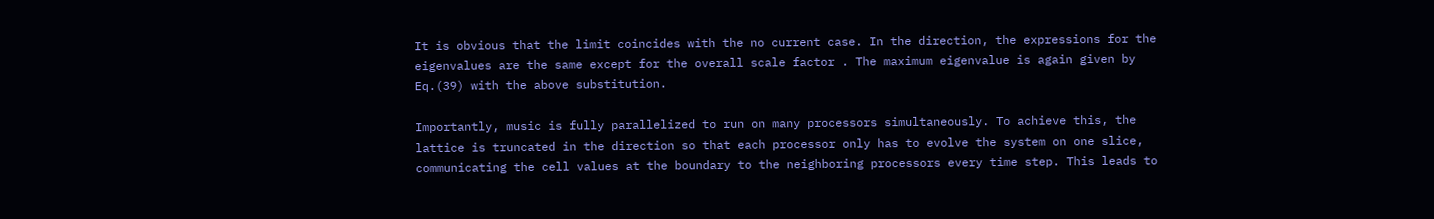It is obvious that the limit coincides with the no current case. In the direction, the expressions for the eigenvalues are the same except for the overall scale factor . The maximum eigenvalue is again given by Eq.(39) with the above substitution.

Importantly, music is fully parallelized to run on many processors simultaneously. To achieve this, the lattice is truncated in the direction so that each processor only has to evolve the system on one slice, communicating the cell values at the boundary to the neighboring processors every time step. This leads to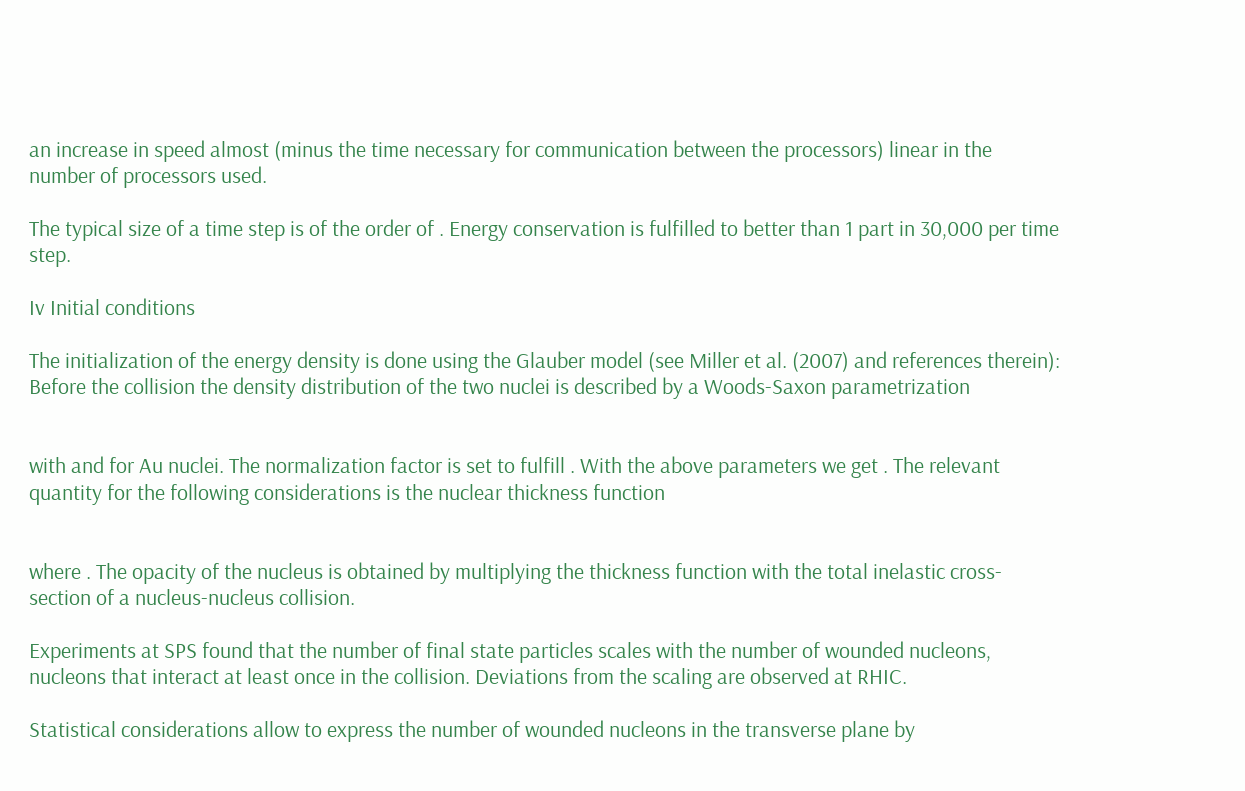an increase in speed almost (minus the time necessary for communication between the processors) linear in the number of processors used.

The typical size of a time step is of the order of . Energy conservation is fulfilled to better than 1 part in 30,000 per time step.

Iv Initial conditions

The initialization of the energy density is done using the Glauber model (see Miller et al. (2007) and references therein): Before the collision the density distribution of the two nuclei is described by a Woods-Saxon parametrization


with and for Au nuclei. The normalization factor is set to fulfill . With the above parameters we get . The relevant quantity for the following considerations is the nuclear thickness function


where . The opacity of the nucleus is obtained by multiplying the thickness function with the total inelastic cross-section of a nucleus-nucleus collision.

Experiments at SPS found that the number of final state particles scales with the number of wounded nucleons, nucleons that interact at least once in the collision. Deviations from the scaling are observed at RHIC.

Statistical considerations allow to express the number of wounded nucleons in the transverse plane by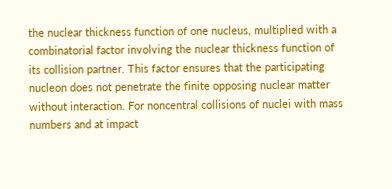the nuclear thickness function of one nucleus, multiplied with a combinatorial factor involving the nuclear thickness function of its collision partner. This factor ensures that the participating nucleon does not penetrate the finite opposing nuclear matter without interaction. For noncentral collisions of nuclei with mass numbers and at impact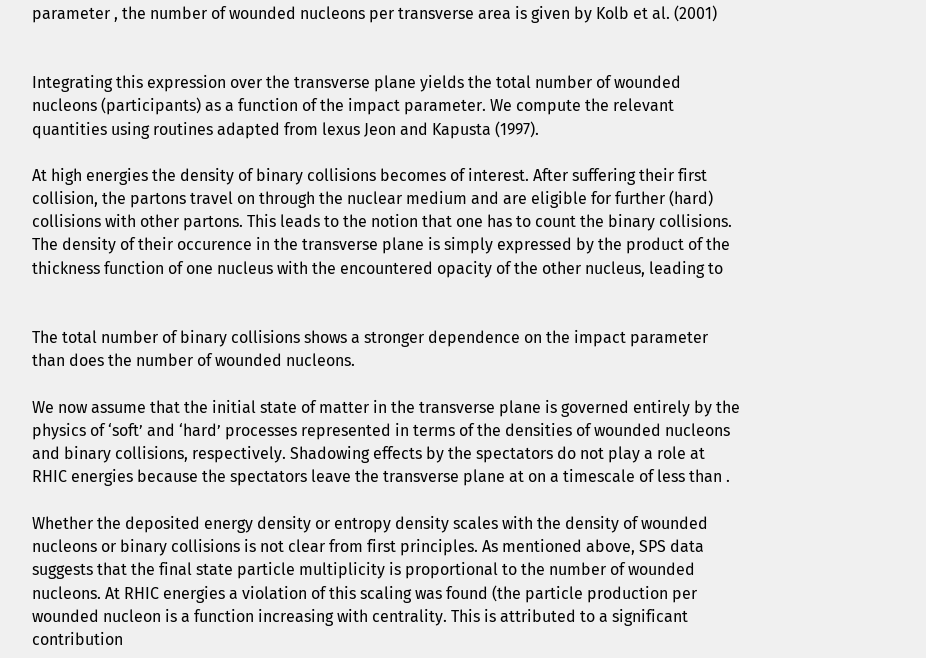parameter , the number of wounded nucleons per transverse area is given by Kolb et al. (2001)


Integrating this expression over the transverse plane yields the total number of wounded nucleons (participants) as a function of the impact parameter. We compute the relevant quantities using routines adapted from lexus Jeon and Kapusta (1997).

At high energies the density of binary collisions becomes of interest. After suffering their first collision, the partons travel on through the nuclear medium and are eligible for further (hard) collisions with other partons. This leads to the notion that one has to count the binary collisions. The density of their occurence in the transverse plane is simply expressed by the product of the thickness function of one nucleus with the encountered opacity of the other nucleus, leading to


The total number of binary collisions shows a stronger dependence on the impact parameter than does the number of wounded nucleons.

We now assume that the initial state of matter in the transverse plane is governed entirely by the physics of ‘soft’ and ‘hard’ processes represented in terms of the densities of wounded nucleons and binary collisions, respectively. Shadowing effects by the spectators do not play a role at RHIC energies because the spectators leave the transverse plane at on a timescale of less than .

Whether the deposited energy density or entropy density scales with the density of wounded nucleons or binary collisions is not clear from first principles. As mentioned above, SPS data suggests that the final state particle multiplicity is proportional to the number of wounded nucleons. At RHIC energies a violation of this scaling was found (the particle production per wounded nucleon is a function increasing with centrality. This is attributed to a significant contribution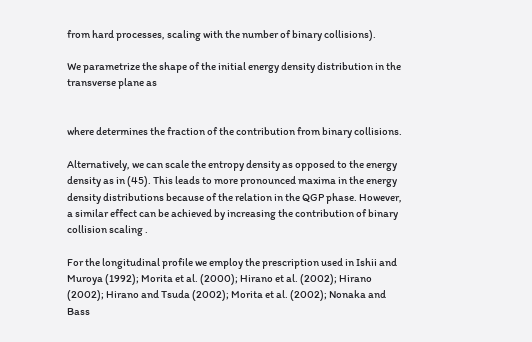from hard processes, scaling with the number of binary collisions).

We parametrize the shape of the initial energy density distribution in the transverse plane as


where determines the fraction of the contribution from binary collisions.

Alternatively, we can scale the entropy density as opposed to the energy density as in (45). This leads to more pronounced maxima in the energy density distributions because of the relation in the QGP phase. However, a similar effect can be achieved by increasing the contribution of binary collision scaling .

For the longitudinal profile we employ the prescription used in Ishii and Muroya (1992); Morita et al. (2000); Hirano et al. (2002); Hirano (2002); Hirano and Tsuda (2002); Morita et al. (2002); Nonaka and Bass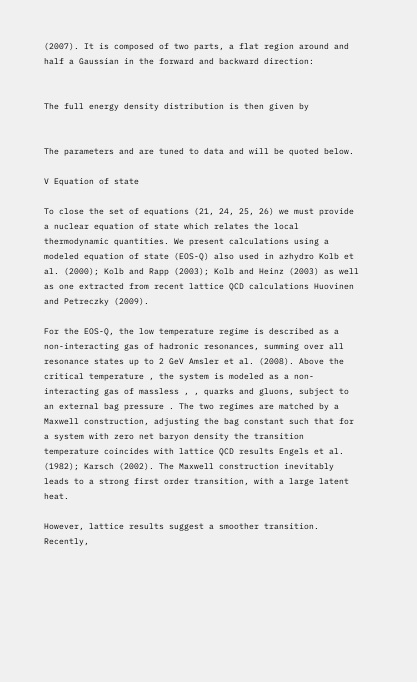(2007). It is composed of two parts, a flat region around and half a Gaussian in the forward and backward direction:


The full energy density distribution is then given by


The parameters and are tuned to data and will be quoted below.

V Equation of state

To close the set of equations (21, 24, 25, 26) we must provide a nuclear equation of state which relates the local thermodynamic quantities. We present calculations using a modeled equation of state (EOS-Q) also used in azhydro Kolb et al. (2000); Kolb and Rapp (2003); Kolb and Heinz (2003) as well as one extracted from recent lattice QCD calculations Huovinen and Petreczky (2009).

For the EOS-Q, the low temperature regime is described as a non-interacting gas of hadronic resonances, summing over all resonance states up to 2 GeV Amsler et al. (2008). Above the critical temperature , the system is modeled as a non-interacting gas of massless , , quarks and gluons, subject to an external bag pressure . The two regimes are matched by a Maxwell construction, adjusting the bag constant such that for a system with zero net baryon density the transition temperature coincides with lattice QCD results Engels et al. (1982); Karsch (2002). The Maxwell construction inevitably leads to a strong first order transition, with a large latent heat.

However, lattice results suggest a smoother transition. Recently,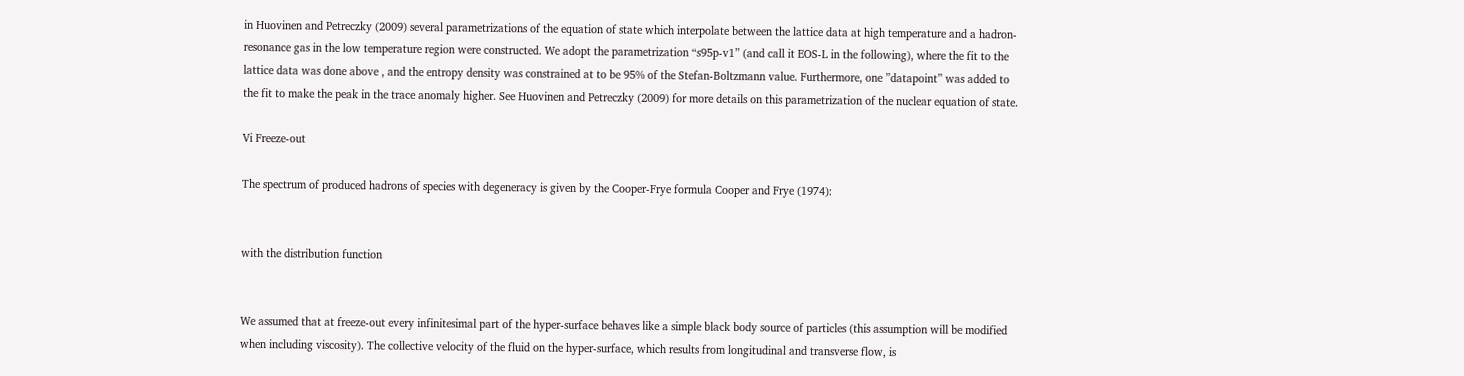in Huovinen and Petreczky (2009) several parametrizations of the equation of state which interpolate between the lattice data at high temperature and a hadron-resonance gas in the low temperature region were constructed. We adopt the parametrization “s95p-v1” (and call it EOS-L in the following), where the fit to the lattice data was done above , and the entropy density was constrained at to be 95% of the Stefan-Boltzmann value. Furthermore, one ”datapoint” was added to the fit to make the peak in the trace anomaly higher. See Huovinen and Petreczky (2009) for more details on this parametrization of the nuclear equation of state.

Vi Freeze-out

The spectrum of produced hadrons of species with degeneracy is given by the Cooper-Frye formula Cooper and Frye (1974):


with the distribution function


We assumed that at freeze-out every infinitesimal part of the hyper-surface behaves like a simple black body source of particles (this assumption will be modified when including viscosity). The collective velocity of the fluid on the hyper-surface, which results from longitudinal and transverse flow, is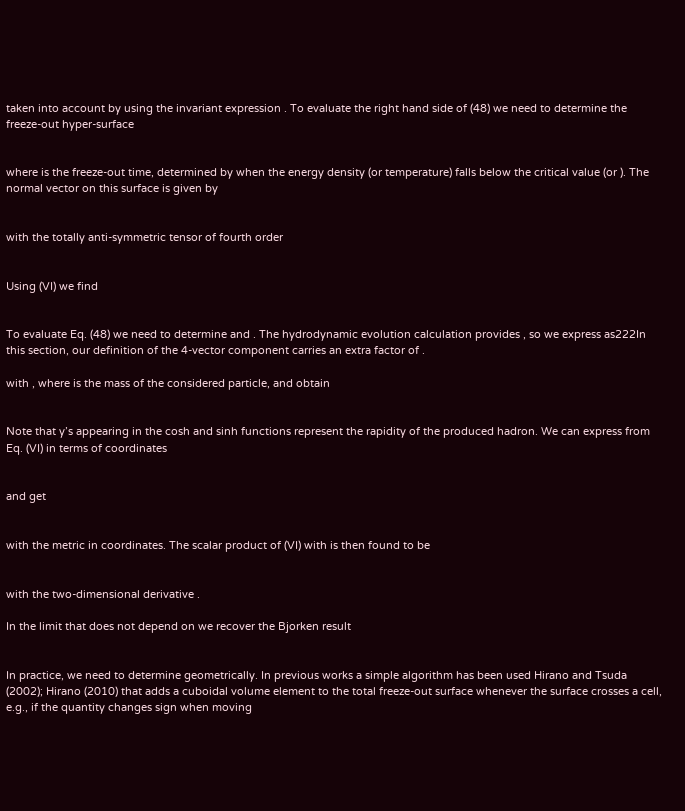taken into account by using the invariant expression . To evaluate the right hand side of (48) we need to determine the freeze-out hyper-surface


where is the freeze-out time, determined by when the energy density (or temperature) falls below the critical value (or ). The normal vector on this surface is given by


with the totally anti-symmetric tensor of fourth order


Using (VI) we find


To evaluate Eq. (48) we need to determine and . The hydrodynamic evolution calculation provides , so we express as222In this section, our definition of the 4-vector component carries an extra factor of .

with , where is the mass of the considered particle, and obtain


Note that y’s appearing in the cosh and sinh functions represent the rapidity of the produced hadron. We can express from Eq. (VI) in terms of coordinates


and get


with the metric in coordinates. The scalar product of (VI) with is then found to be


with the two-dimensional derivative .

In the limit that does not depend on we recover the Bjorken result


In practice, we need to determine geometrically. In previous works a simple algorithm has been used Hirano and Tsuda (2002); Hirano (2010) that adds a cuboidal volume element to the total freeze-out surface whenever the surface crosses a cell, e.g., if the quantity changes sign when moving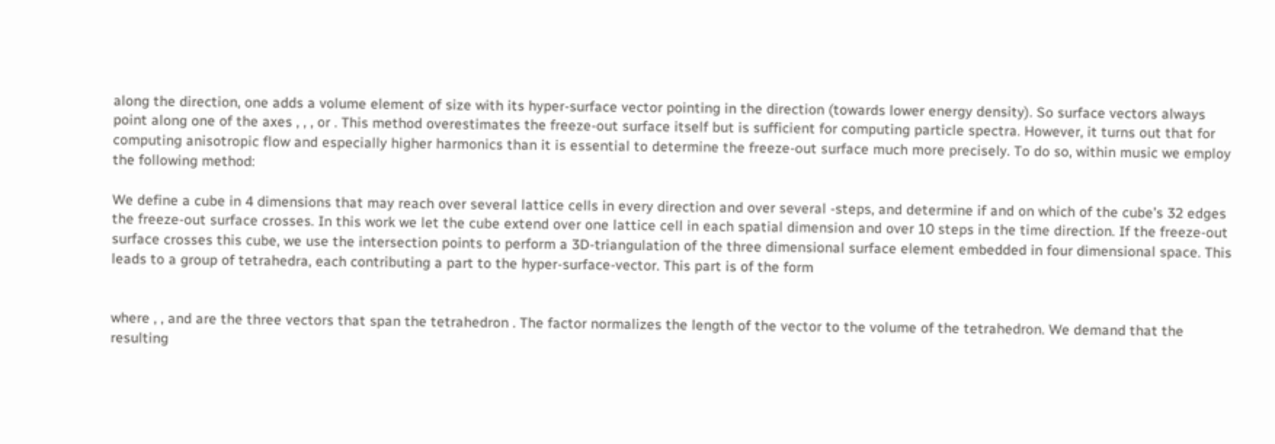along the direction, one adds a volume element of size with its hyper-surface vector pointing in the direction (towards lower energy density). So surface vectors always point along one of the axes , , , or . This method overestimates the freeze-out surface itself but is sufficient for computing particle spectra. However, it turns out that for computing anisotropic flow and especially higher harmonics than it is essential to determine the freeze-out surface much more precisely. To do so, within music we employ the following method:

We define a cube in 4 dimensions that may reach over several lattice cells in every direction and over several -steps, and determine if and on which of the cube’s 32 edges the freeze-out surface crosses. In this work we let the cube extend over one lattice cell in each spatial dimension and over 10 steps in the time direction. If the freeze-out surface crosses this cube, we use the intersection points to perform a 3D-triangulation of the three dimensional surface element embedded in four dimensional space. This leads to a group of tetrahedra, each contributing a part to the hyper-surface-vector. This part is of the form


where , , and are the three vectors that span the tetrahedron . The factor normalizes the length of the vector to the volume of the tetrahedron. We demand that the resulting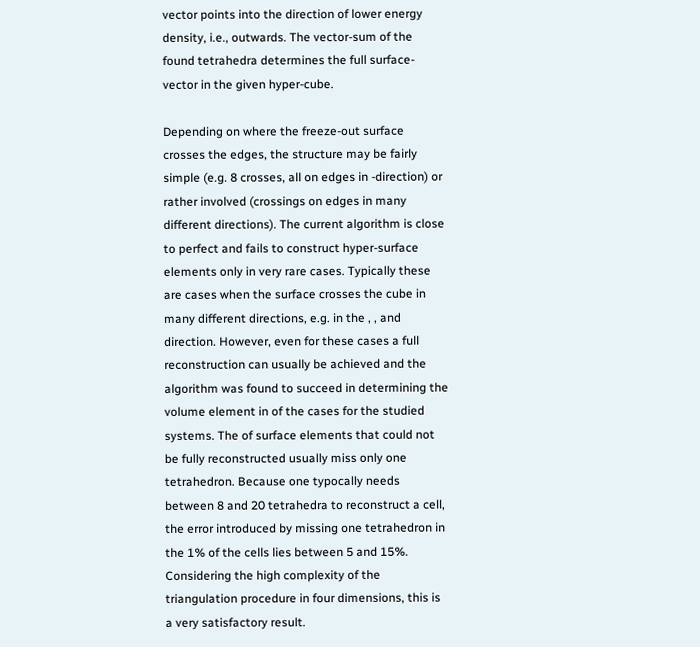vector points into the direction of lower energy density, i.e., outwards. The vector-sum of the found tetrahedra determines the full surface-vector in the given hyper-cube.

Depending on where the freeze-out surface crosses the edges, the structure may be fairly simple (e.g. 8 crosses, all on edges in -direction) or rather involved (crossings on edges in many different directions). The current algorithm is close to perfect and fails to construct hyper-surface elements only in very rare cases. Typically these are cases when the surface crosses the cube in many different directions, e.g. in the , , and direction. However, even for these cases a full reconstruction can usually be achieved and the algorithm was found to succeed in determining the volume element in of the cases for the studied systems. The of surface elements that could not be fully reconstructed usually miss only one tetrahedron. Because one typocally needs between 8 and 20 tetrahedra to reconstruct a cell, the error introduced by missing one tetrahedron in the 1% of the cells lies between 5 and 15%. Considering the high complexity of the triangulation procedure in four dimensions, this is a very satisfactory result.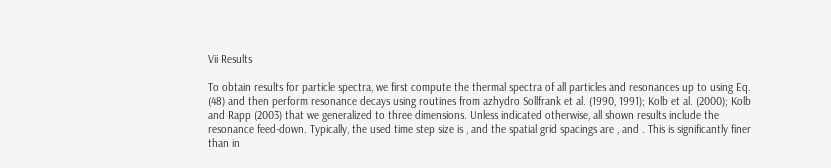Vii Results

To obtain results for particle spectra, we first compute the thermal spectra of all particles and resonances up to using Eq. (48) and then perform resonance decays using routines from azhydro Sollfrank et al. (1990, 1991); Kolb et al. (2000); Kolb and Rapp (2003) that we generalized to three dimensions. Unless indicated otherwise, all shown results include the resonance feed-down. Typically, the used time step size is , and the spatial grid spacings are , and . This is significantly finer than in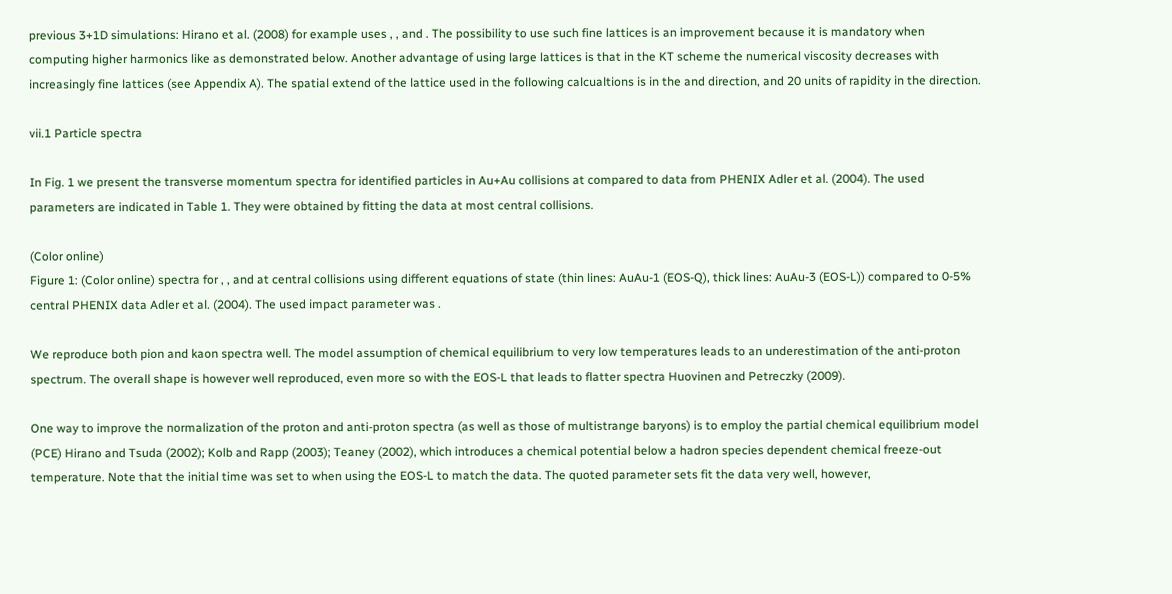previous 3+1D simulations: Hirano et al. (2008) for example uses , , and . The possibility to use such fine lattices is an improvement because it is mandatory when computing higher harmonics like as demonstrated below. Another advantage of using large lattices is that in the KT scheme the numerical viscosity decreases with increasingly fine lattices (see Appendix A). The spatial extend of the lattice used in the following calcualtions is in the and direction, and 20 units of rapidity in the direction.

vii.1 Particle spectra

In Fig. 1 we present the transverse momentum spectra for identified particles in Au+Au collisions at compared to data from PHENIX Adler et al. (2004). The used parameters are indicated in Table 1. They were obtained by fitting the data at most central collisions.

(Color online)
Figure 1: (Color online) spectra for , , and at central collisions using different equations of state (thin lines: AuAu-1 (EOS-Q), thick lines: AuAu-3 (EOS-L)) compared to 0-5% central PHENIX data Adler et al. (2004). The used impact parameter was .

We reproduce both pion and kaon spectra well. The model assumption of chemical equilibrium to very low temperatures leads to an underestimation of the anti-proton spectrum. The overall shape is however well reproduced, even more so with the EOS-L that leads to flatter spectra Huovinen and Petreczky (2009).

One way to improve the normalization of the proton and anti-proton spectra (as well as those of multistrange baryons) is to employ the partial chemical equilibrium model (PCE) Hirano and Tsuda (2002); Kolb and Rapp (2003); Teaney (2002), which introduces a chemical potential below a hadron species dependent chemical freeze-out temperature. Note that the initial time was set to when using the EOS-L to match the data. The quoted parameter sets fit the data very well, however,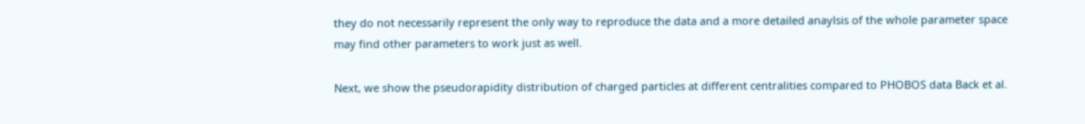they do not necessarily represent the only way to reproduce the data and a more detailed anaylsis of the whole parameter space may find other parameters to work just as well.

Next, we show the pseudorapidity distribution of charged particles at different centralities compared to PHOBOS data Back et al.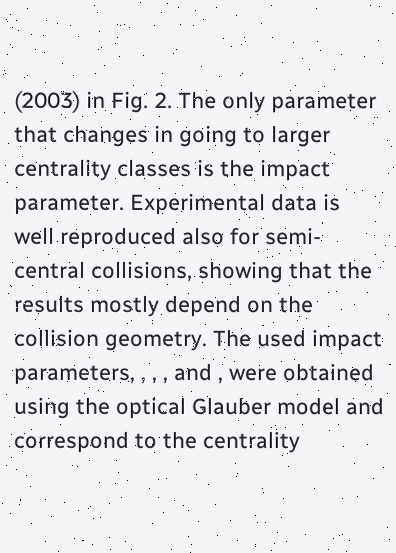(2003) in Fig. 2. The only parameter that changes in going to larger centrality classes is the impact parameter. Experimental data is well reproduced also for semi-central collisions, showing that the results mostly depend on the collision geometry. The used impact parameters, , , , and , were obtained using the optical Glauber model and correspond to the centrality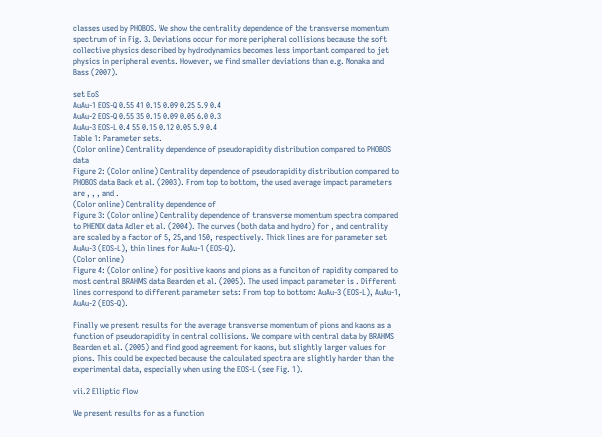classes used by PHOBOS. We show the centrality dependence of the transverse momentum spectrum of in Fig. 3. Deviations occur for more peripheral collisions because the soft collective physics described by hydrodynamics becomes less important compared to jet physics in peripheral events. However, we find smaller deviations than e.g. Nonaka and Bass (2007).

set EoS
AuAu-1 EOS-Q 0.55 41 0.15 0.09 0.25 5.9 0.4
AuAu-2 EOS-Q 0.55 35 0.15 0.09 0.05 6.0 0.3
AuAu-3 EOS-L 0.4 55 0.15 0.12 0.05 5.9 0.4
Table 1: Parameter sets.
(Color online) Centrality dependence of pseudorapidity distribution compared to PHOBOS data
Figure 2: (Color online) Centrality dependence of pseudorapidity distribution compared to PHOBOS data Back et al. (2003). From top to bottom, the used average impact parameters are , , , and .
(Color online) Centrality dependence of
Figure 3: (Color online) Centrality dependence of transverse momentum spectra compared to PHENIX data Adler et al. (2004). The curves (both data and hydro) for , and centrality are scaled by a factor of 5, 25,and 150, respectively. Thick lines are for parameter set AuAu-3 (EOS-L), thin lines for AuAu-1 (EOS-Q).
(Color online)
Figure 4: (Color online) for positive kaons and pions as a funciton of rapidity compared to most central BRAHMS data Bearden et al. (2005). The used impact parameter is . Different lines correspond to different parameter sets: From top to bottom: AuAu-3 (EOS-L), AuAu-1, AuAu-2 (EOS-Q).

Finally we present results for the average transverse momentum of pions and kaons as a function of pseudorapidity in central collisions. We compare with central data by BRAHMS Bearden et al. (2005) and find good agreement for kaons, but slightly larger values for pions. This could be expected because the calculated spectra are slightly harder than the experimental data, especially when using the EOS-L (see Fig. 1).

vii.2 Elliptic flow

We present results for as a function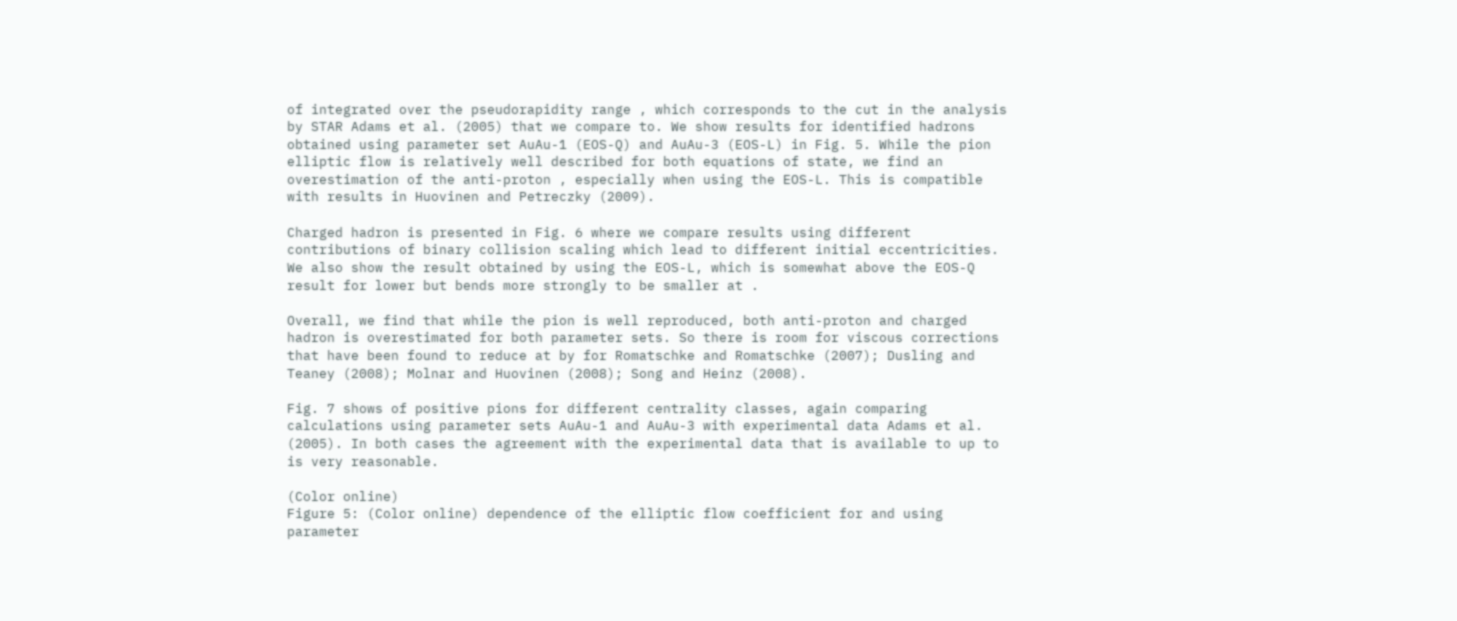of integrated over the pseudorapidity range , which corresponds to the cut in the analysis by STAR Adams et al. (2005) that we compare to. We show results for identified hadrons obtained using parameter set AuAu-1 (EOS-Q) and AuAu-3 (EOS-L) in Fig. 5. While the pion elliptic flow is relatively well described for both equations of state, we find an overestimation of the anti-proton , especially when using the EOS-L. This is compatible with results in Huovinen and Petreczky (2009).

Charged hadron is presented in Fig. 6 where we compare results using different contributions of binary collision scaling which lead to different initial eccentricities. We also show the result obtained by using the EOS-L, which is somewhat above the EOS-Q result for lower but bends more strongly to be smaller at .

Overall, we find that while the pion is well reproduced, both anti-proton and charged hadron is overestimated for both parameter sets. So there is room for viscous corrections that have been found to reduce at by for Romatschke and Romatschke (2007); Dusling and Teaney (2008); Molnar and Huovinen (2008); Song and Heinz (2008).

Fig. 7 shows of positive pions for different centrality classes, again comparing calculations using parameter sets AuAu-1 and AuAu-3 with experimental data Adams et al. (2005). In both cases the agreement with the experimental data that is available to up to is very reasonable.

(Color online)
Figure 5: (Color online) dependence of the elliptic flow coefficient for and using parameter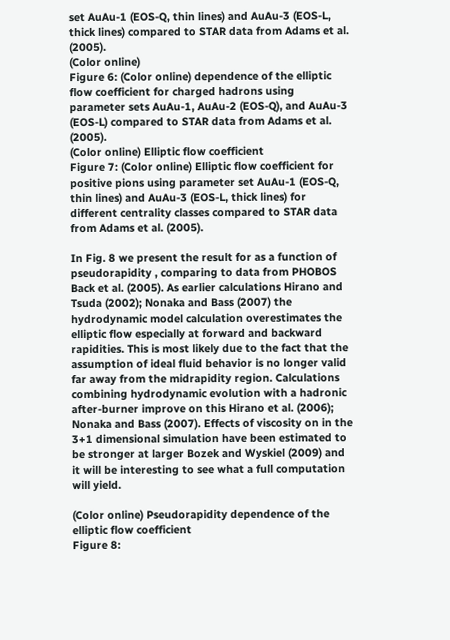set AuAu-1 (EOS-Q, thin lines) and AuAu-3 (EOS-L, thick lines) compared to STAR data from Adams et al. (2005).
(Color online)
Figure 6: (Color online) dependence of the elliptic flow coefficient for charged hadrons using parameter sets AuAu-1, AuAu-2 (EOS-Q), and AuAu-3 (EOS-L) compared to STAR data from Adams et al. (2005).
(Color online) Elliptic flow coefficient
Figure 7: (Color online) Elliptic flow coefficient for positive pions using parameter set AuAu-1 (EOS-Q, thin lines) and AuAu-3 (EOS-L, thick lines) for different centrality classes compared to STAR data from Adams et al. (2005).

In Fig. 8 we present the result for as a function of pseudorapidity , comparing to data from PHOBOS Back et al. (2005). As earlier calculations Hirano and Tsuda (2002); Nonaka and Bass (2007) the hydrodynamic model calculation overestimates the elliptic flow especially at forward and backward rapidities. This is most likely due to the fact that the assumption of ideal fluid behavior is no longer valid far away from the midrapidity region. Calculations combining hydrodynamic evolution with a hadronic after-burner improve on this Hirano et al. (2006); Nonaka and Bass (2007). Effects of viscosity on in the 3+1 dimensional simulation have been estimated to be stronger at larger Bozek and Wyskiel (2009) and it will be interesting to see what a full computation will yield.

(Color online) Pseudorapidity dependence of the elliptic flow coefficient
Figure 8: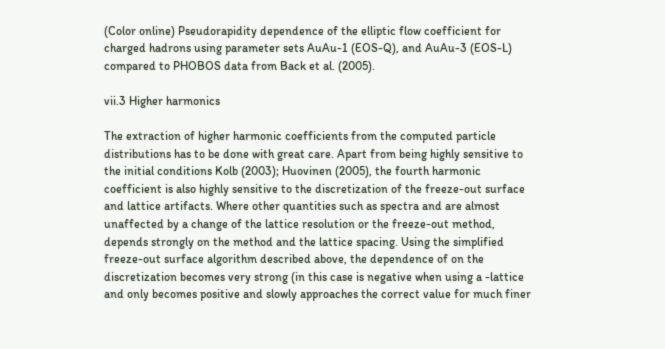(Color online) Pseudorapidity dependence of the elliptic flow coefficient for charged hadrons using parameter sets AuAu-1 (EOS-Q), and AuAu-3 (EOS-L) compared to PHOBOS data from Back et al. (2005).

vii.3 Higher harmonics

The extraction of higher harmonic coefficients from the computed particle distributions has to be done with great care. Apart from being highly sensitive to the initial conditions Kolb (2003); Huovinen (2005), the fourth harmonic coefficient is also highly sensitive to the discretization of the freeze-out surface and lattice artifacts. Where other quantities such as spectra and are almost unaffected by a change of the lattice resolution or the freeze-out method, depends strongly on the method and the lattice spacing. Using the simplified freeze-out surface algorithm described above, the dependence of on the discretization becomes very strong (in this case is negative when using a -lattice and only becomes positive and slowly approaches the correct value for much finer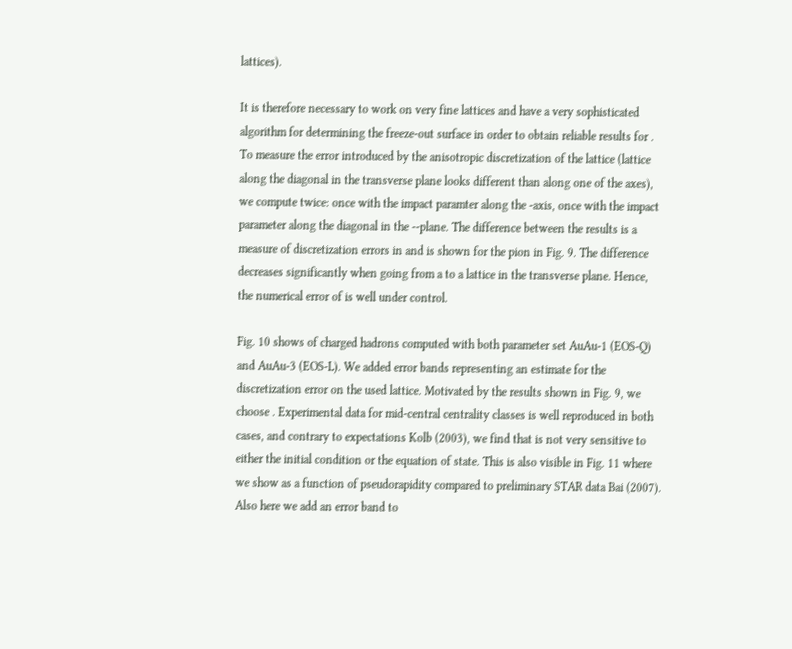lattices).

It is therefore necessary to work on very fine lattices and have a very sophisticated algorithm for determining the freeze-out surface in order to obtain reliable results for . To measure the error introduced by the anisotropic discretization of the lattice (lattice along the diagonal in the transverse plane looks different than along one of the axes), we compute twice: once with the impact paramter along the -axis, once with the impact parameter along the diagonal in the --plane. The difference between the results is a measure of discretization errors in and is shown for the pion in Fig. 9. The difference decreases significantly when going from a to a lattice in the transverse plane. Hence, the numerical error of is well under control.

Fig. 10 shows of charged hadrons computed with both parameter set AuAu-1 (EOS-Q) and AuAu-3 (EOS-L). We added error bands representing an estimate for the discretization error on the used lattice. Motivated by the results shown in Fig. 9, we choose . Experimental data for mid-central centrality classes is well reproduced in both cases, and contrary to expectations Kolb (2003), we find that is not very sensitive to either the initial condition or the equation of state. This is also visible in Fig. 11 where we show as a function of pseudorapidity compared to preliminary STAR data Bai (2007). Also here we add an error band to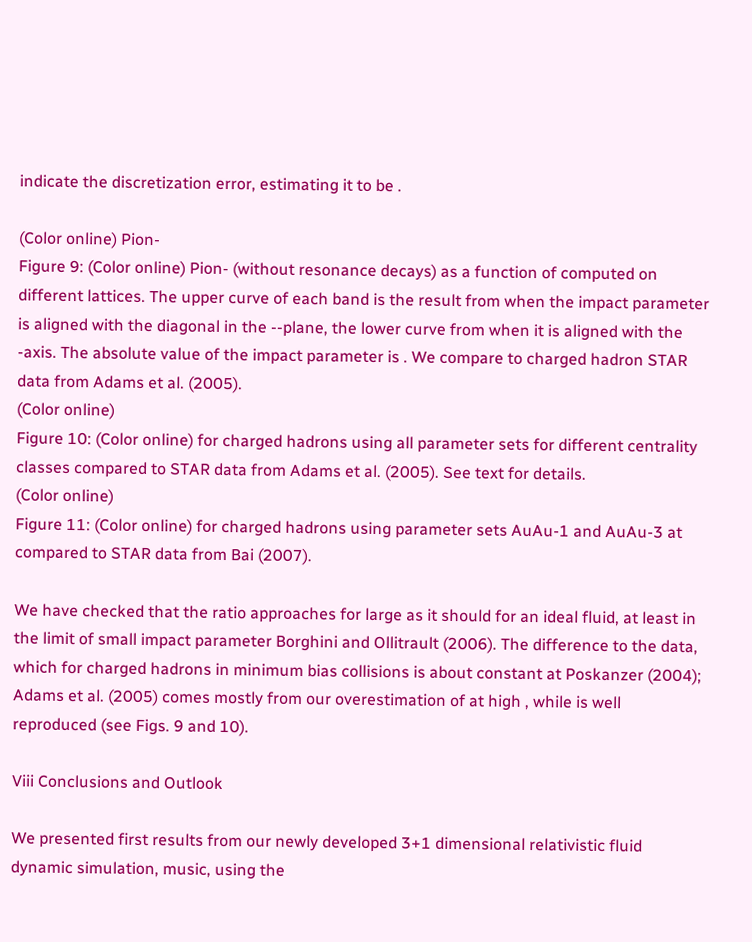indicate the discretization error, estimating it to be .

(Color online) Pion-
Figure 9: (Color online) Pion- (without resonance decays) as a function of computed on different lattices. The upper curve of each band is the result from when the impact parameter is aligned with the diagonal in the --plane, the lower curve from when it is aligned with the -axis. The absolute value of the impact parameter is . We compare to charged hadron STAR data from Adams et al. (2005).
(Color online)
Figure 10: (Color online) for charged hadrons using all parameter sets for different centrality classes compared to STAR data from Adams et al. (2005). See text for details.
(Color online)
Figure 11: (Color online) for charged hadrons using parameter sets AuAu-1 and AuAu-3 at compared to STAR data from Bai (2007).

We have checked that the ratio approaches for large as it should for an ideal fluid, at least in the limit of small impact parameter Borghini and Ollitrault (2006). The difference to the data, which for charged hadrons in minimum bias collisions is about constant at Poskanzer (2004); Adams et al. (2005) comes mostly from our overestimation of at high , while is well reproduced (see Figs. 9 and 10).

Viii Conclusions and Outlook

We presented first results from our newly developed 3+1 dimensional relativistic fluid dynamic simulation, music, using the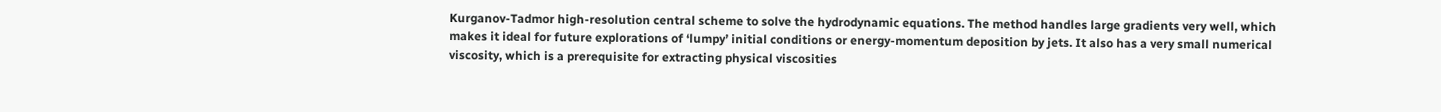Kurganov-Tadmor high-resolution central scheme to solve the hydrodynamic equations. The method handles large gradients very well, which makes it ideal for future explorations of ‘lumpy’ initial conditions or energy-momentum deposition by jets. It also has a very small numerical viscosity, which is a prerequisite for extracting physical viscosities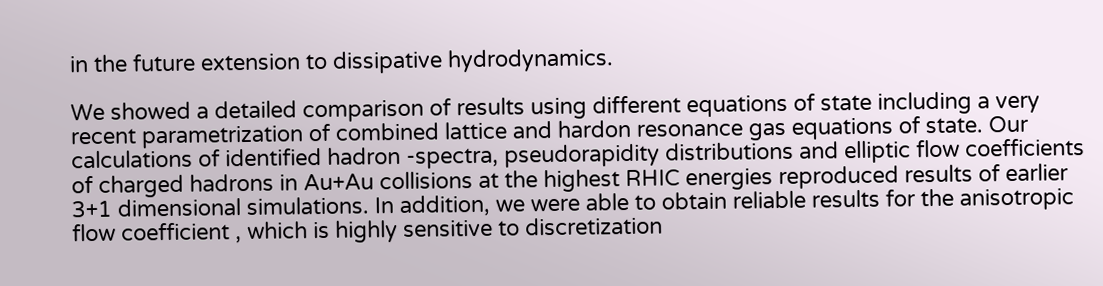in the future extension to dissipative hydrodynamics.

We showed a detailed comparison of results using different equations of state including a very recent parametrization of combined lattice and hardon resonance gas equations of state. Our calculations of identified hadron -spectra, pseudorapidity distributions and elliptic flow coefficients of charged hadrons in Au+Au collisions at the highest RHIC energies reproduced results of earlier 3+1 dimensional simulations. In addition, we were able to obtain reliable results for the anisotropic flow coefficient , which is highly sensitive to discretization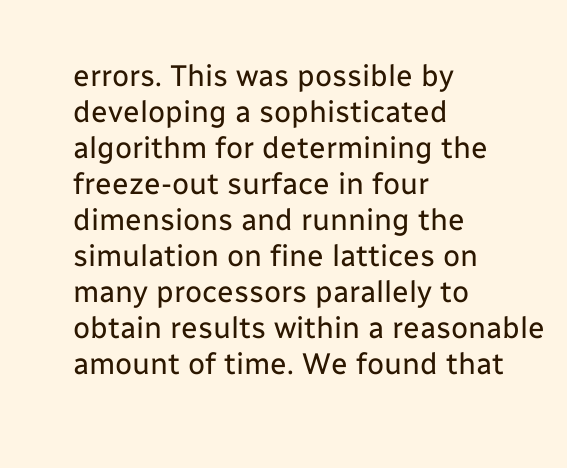errors. This was possible by developing a sophisticated algorithm for determining the freeze-out surface in four dimensions and running the simulation on fine lattices on many processors parallely to obtain results within a reasonable amount of time. We found that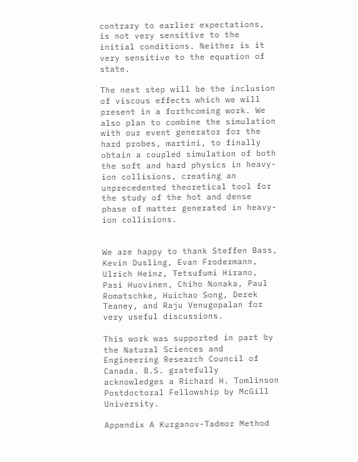contrary to earlier expectations, is not very sensitive to the initial conditions. Neither is it very sensitive to the equation of state.

The next step will be the inclusion of viscous effects which we will present in a forthcoming work. We also plan to combine the simulation with our event generator for the hard probes, martini, to finally obtain a coupled simulation of both the soft and hard physics in heavy-ion collisions, creating an unprecedented theoretical tool for the study of the hot and dense phase of matter generated in heavy-ion collisions.


We are happy to thank Steffen Bass, Kevin Dusling, Evan Frodermann, Ulrich Heinz, Tetsufumi Hirano, Pasi Huovinen, Chiho Nonaka, Paul Romatschke, Huichao Song, Derek Teaney, and Raju Venugopalan for very useful discussions.

This work was supported in part by the Natural Sciences and Engineering Research Council of Canada. B.S. gratefully acknowledges a Richard H. Tomlinson Postdoctoral Fellowship by McGill University.

Appendix A Kurganov-Tadmor Method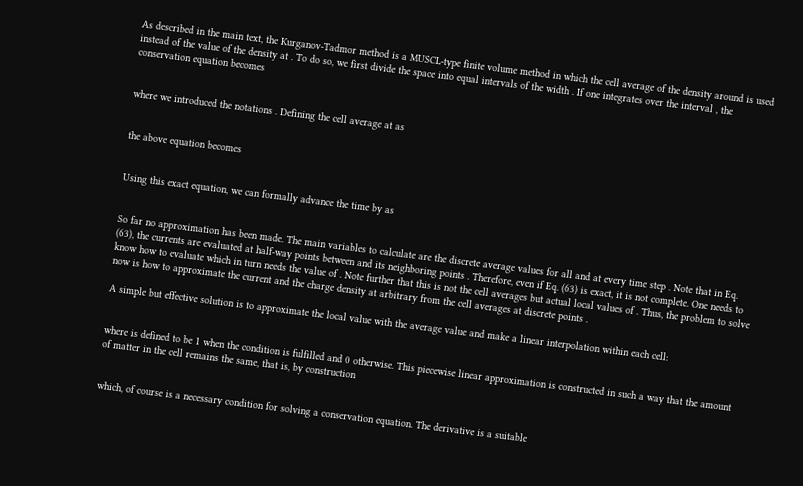As described in the main text, the Kurganov-Tadmor method is a MUSCL-type finite volume method in which the cell average of the density around is used instead of the value of the density at . To do so, we first divide the space into equal intervals of the width . If one integrates over the interval , the conservation equation becomes


where we introduced the notations . Defining the cell average at as


the above equation becomes


Using this exact equation, we can formally advance the time by as


So far no approximation has been made. The main variables to calculate are the discrete average values for all and at every time step . Note that in Eq. (63), the currents are evaluated at half-way points between and its neighboring points . Therefore, even if Eq. (63) is exact, it is not complete. One needs to know how to evaluate which in turn needs the value of . Note further that this is not the cell averages but actual local values of . Thus, the problem to solve now is how to approximate the current and the charge density at arbitrary from the cell averages at discrete points .

A simple but effective solution is to approximate the local value with the average value and make a linear interpolation within each cell:


where is defined to be 1 when the condition is fulfilled and 0 otherwise. This piecewise linear approximation is constructed in such a way that the amount of matter in the cell remains the same, that is, by construction


which, of course is a necessary condition for solving a conservation equation. The derivative is a suitable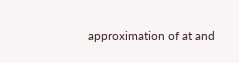approximation of at and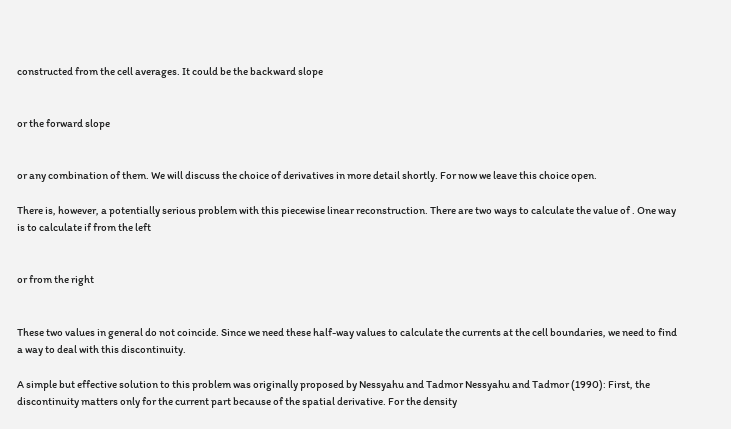constructed from the cell averages. It could be the backward slope


or the forward slope


or any combination of them. We will discuss the choice of derivatives in more detail shortly. For now we leave this choice open.

There is, however, a potentially serious problem with this piecewise linear reconstruction. There are two ways to calculate the value of . One way is to calculate if from the left


or from the right


These two values in general do not coincide. Since we need these half-way values to calculate the currents at the cell boundaries, we need to find a way to deal with this discontinuity.

A simple but effective solution to this problem was originally proposed by Nessyahu and Tadmor Nessyahu and Tadmor (1990): First, the discontinuity matters only for the current part because of the spatial derivative. For the density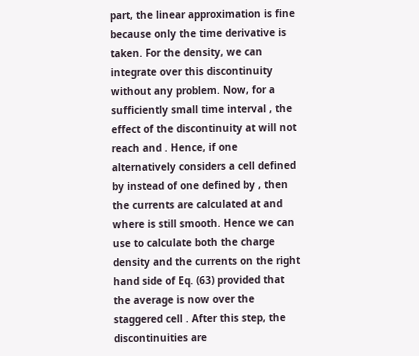part, the linear approximation is fine because only the time derivative is taken. For the density, we can integrate over this discontinuity without any problem. Now, for a sufficiently small time interval , the effect of the discontinuity at will not reach and . Hence, if one alternatively considers a cell defined by instead of one defined by , then the currents are calculated at and where is still smooth. Hence we can use to calculate both the charge density and the currents on the right hand side of Eq. (63) provided that the average is now over the staggered cell . After this step, the discontinuities are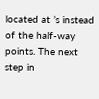located at ’s instead of the half-way points. The next step in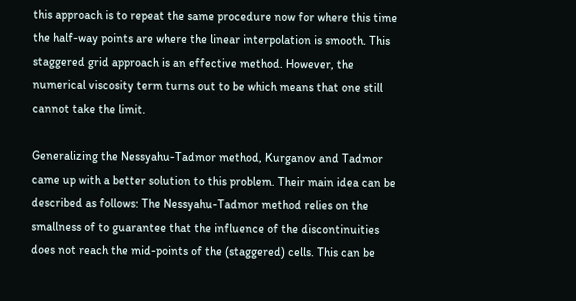this approach is to repeat the same procedure now for where this time the half-way points are where the linear interpolation is smooth. This staggered grid approach is an effective method. However, the numerical viscosity term turns out to be which means that one still cannot take the limit.

Generalizing the Nessyahu-Tadmor method, Kurganov and Tadmor came up with a better solution to this problem. Their main idea can be described as follows: The Nessyahu-Tadmor method relies on the smallness of to guarantee that the influence of the discontinuities does not reach the mid-points of the (staggered) cells. This can be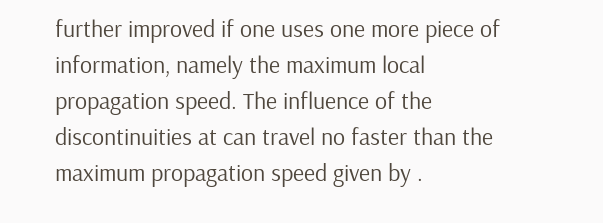further improved if one uses one more piece of information, namely the maximum local propagation speed. The influence of the discontinuities at can travel no faster than the maximum propagation speed given by .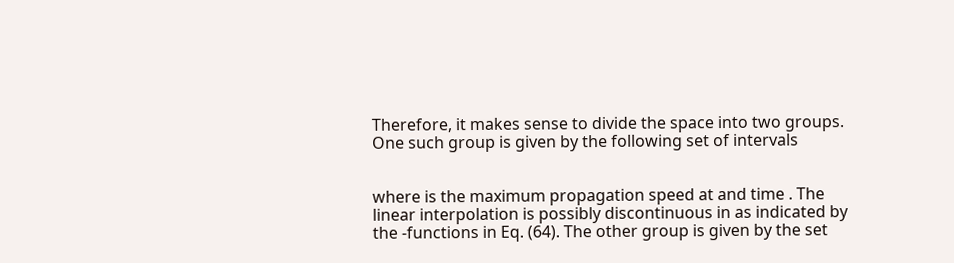Therefore, it makes sense to divide the space into two groups. One such group is given by the following set of intervals


where is the maximum propagation speed at and time . The linear interpolation is possibly discontinuous in as indicated by the -functions in Eq. (64). The other group is given by the set